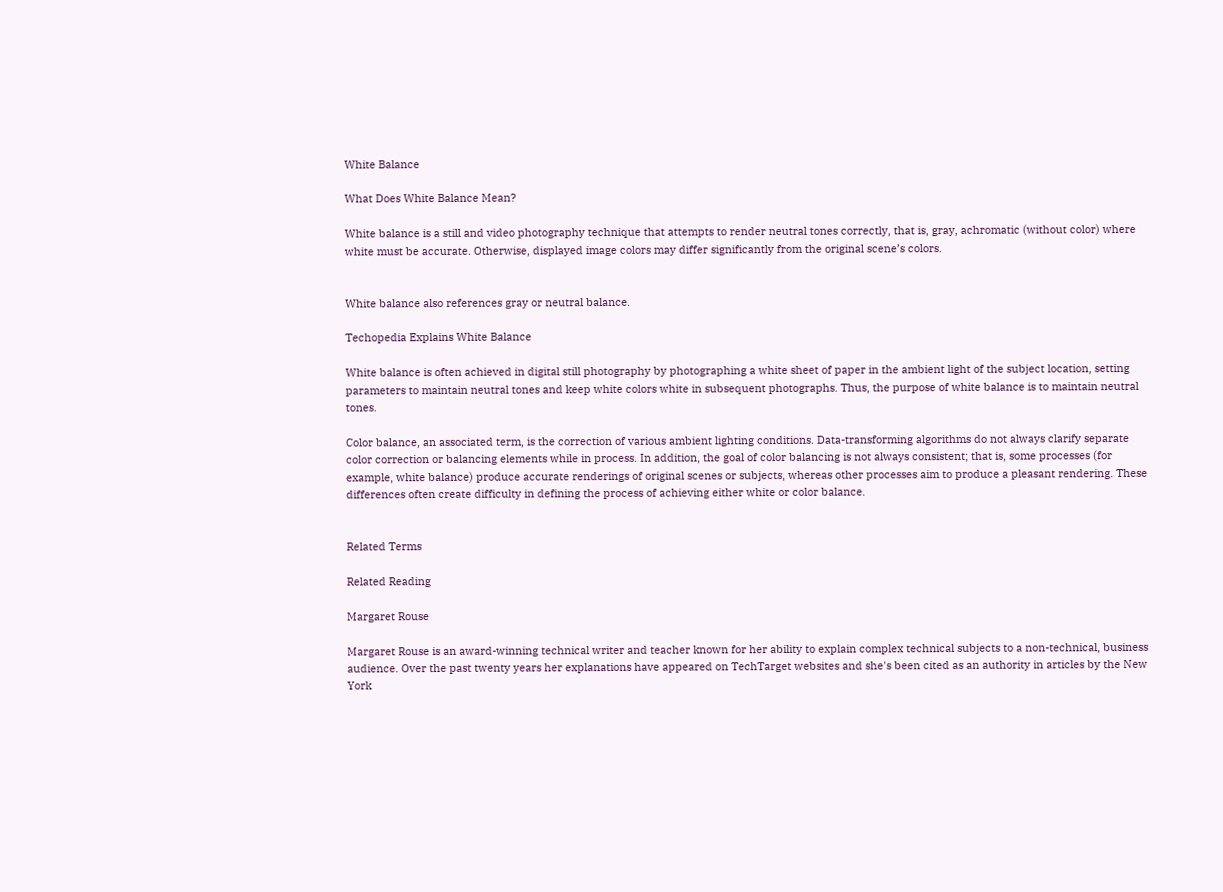White Balance

What Does White Balance Mean?

White balance is a still and video photography technique that attempts to render neutral tones correctly, that is, gray, achromatic (without color) where white must be accurate. Otherwise, displayed image colors may differ significantly from the original scene’s colors.


White balance also references gray or neutral balance.

Techopedia Explains White Balance

White balance is often achieved in digital still photography by photographing a white sheet of paper in the ambient light of the subject location, setting parameters to maintain neutral tones and keep white colors white in subsequent photographs. Thus, the purpose of white balance is to maintain neutral tones.

Color balance, an associated term, is the correction of various ambient lighting conditions. Data-transforming algorithms do not always clarify separate color correction or balancing elements while in process. In addition, the goal of color balancing is not always consistent; that is, some processes (for example, white balance) produce accurate renderings of original scenes or subjects, whereas other processes aim to produce a pleasant rendering. These differences often create difficulty in defining the process of achieving either white or color balance.


Related Terms

Related Reading

Margaret Rouse

Margaret Rouse is an award-winning technical writer and teacher known for her ability to explain complex technical subjects to a non-technical, business audience. Over the past twenty years her explanations have appeared on TechTarget websites and she's been cited as an authority in articles by the New York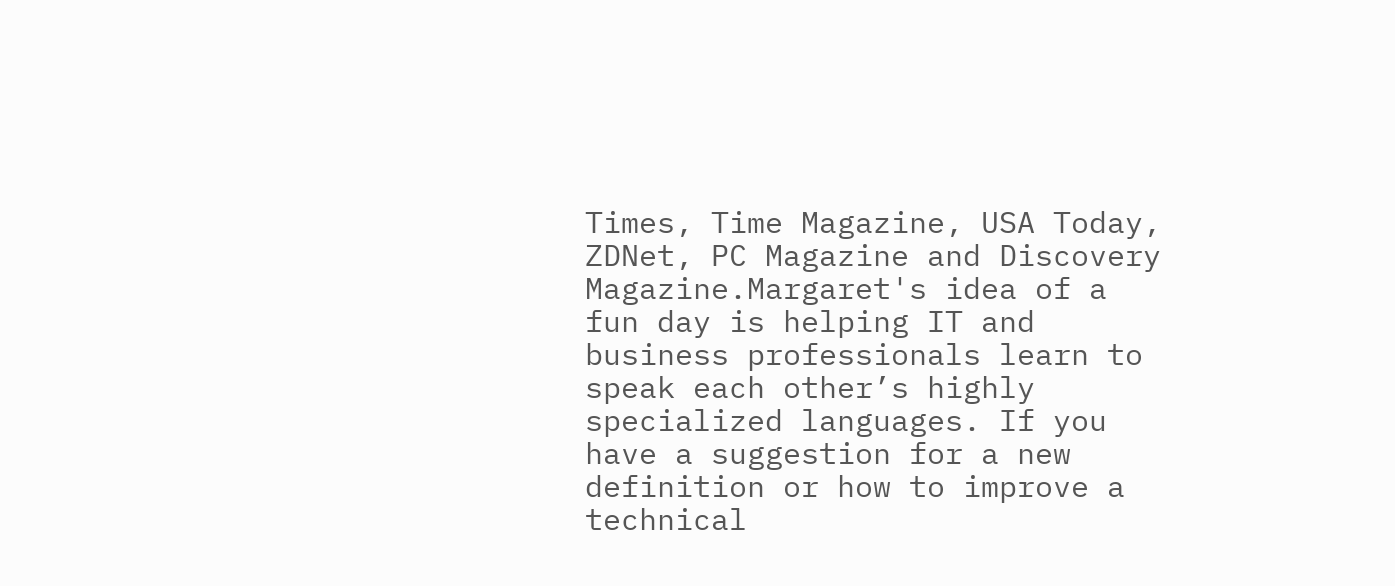Times, Time Magazine, USA Today, ZDNet, PC Magazine and Discovery Magazine.Margaret's idea of a fun day is helping IT and business professionals learn to speak each other’s highly specialized languages. If you have a suggestion for a new definition or how to improve a technical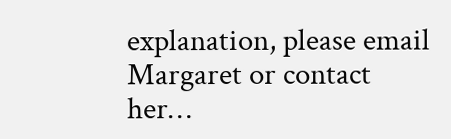explanation, please email Margaret or contact her…